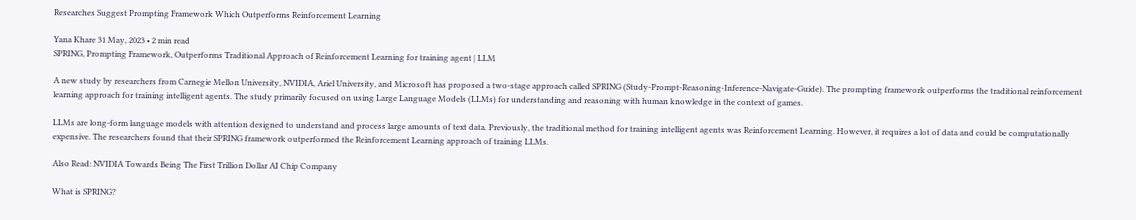Researches Suggest Prompting Framework Which Outperforms Reinforcement Learning

Yana Khare 31 May, 2023 • 2 min read
SPRING, Prompting Framework, Outperforms Traditional Approach of Reinforcement Learning for training agent | LLM

A new study by researchers from Carnegie Mellon University, NVIDIA, Ariel University, and Microsoft has proposed a two-stage approach called SPRING (Study-Prompt-Reasoning-Inference-Navigate-Guide). The prompting framework outperforms the traditional reinforcement learning approach for training intelligent agents. The study primarily focused on using Large Language Models (LLMs) for understanding and reasoning with human knowledge in the context of games.

LLMs are long-form language models with attention designed to understand and process large amounts of text data. Previously, the traditional method for training intelligent agents was Reinforcement Learning. However, it requires a lot of data and could be computationally expensive. The researchers found that their SPRING framework outperformed the Reinforcement Learning approach of training LLMs.

Also Read: NVIDIA Towards Being The First Trillion Dollar AI Chip Company

What is SPRING?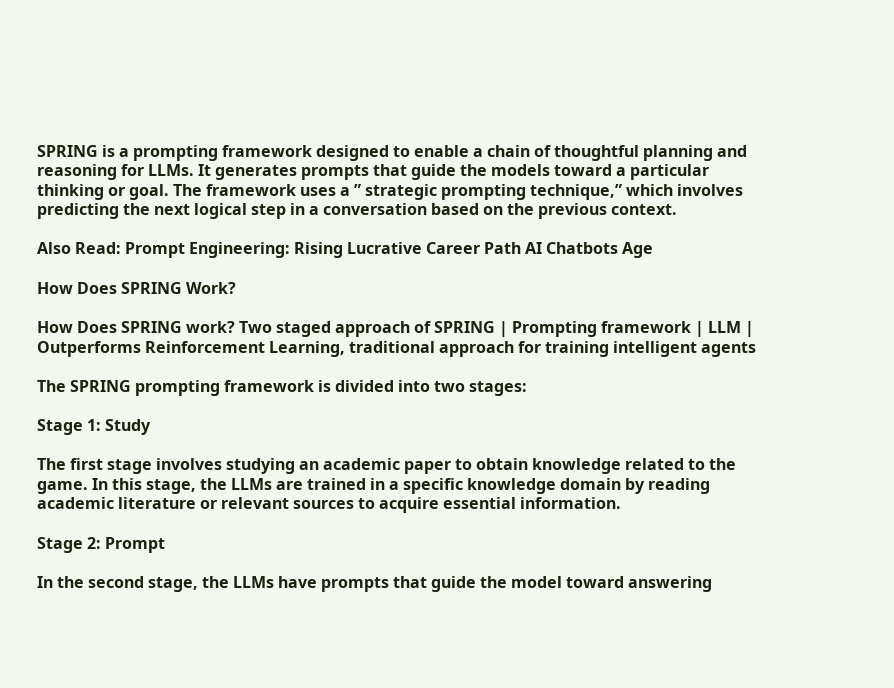SPRING is a prompting framework designed to enable a chain of thoughtful planning and reasoning for LLMs. It generates prompts that guide the models toward a particular thinking or goal. The framework uses a ” strategic prompting technique,” which involves predicting the next logical step in a conversation based on the previous context.

Also Read: Prompt Engineering: Rising Lucrative Career Path AI Chatbots Age

How Does SPRING Work?

How Does SPRING work? Two staged approach of SPRING | Prompting framework | LLM | Outperforms Reinforcement Learning, traditional approach for training intelligent agents

The SPRING prompting framework is divided into two stages:

Stage 1: Study

The first stage involves studying an academic paper to obtain knowledge related to the game. In this stage, the LLMs are trained in a specific knowledge domain by reading academic literature or relevant sources to acquire essential information.

Stage 2: Prompt

In the second stage, the LLMs have prompts that guide the model toward answering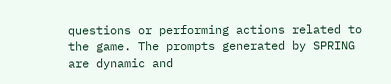questions or performing actions related to the game. The prompts generated by SPRING are dynamic and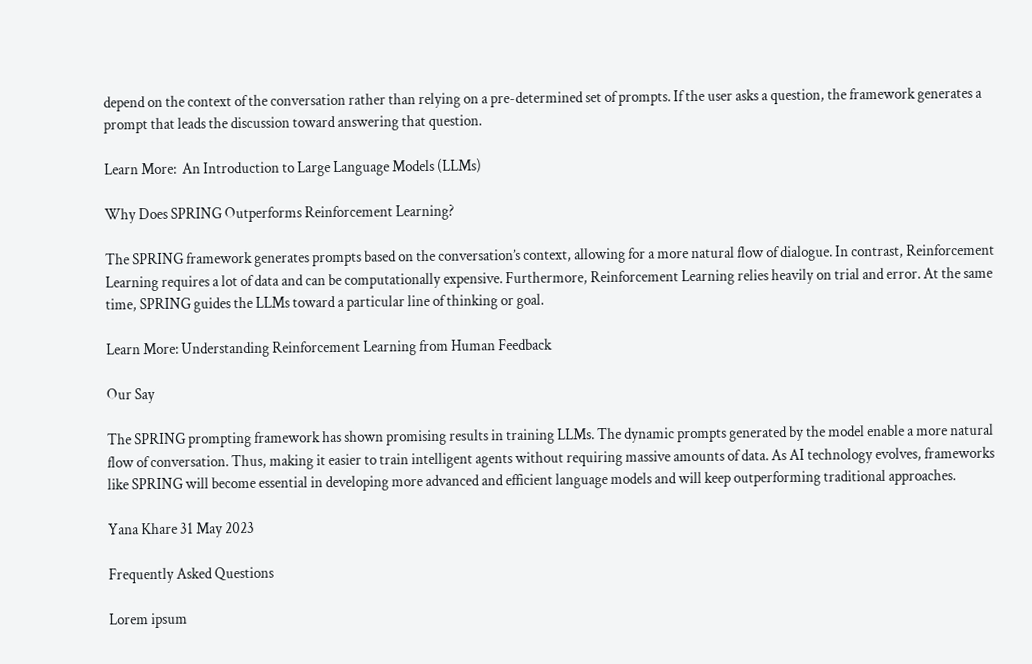depend on the context of the conversation rather than relying on a pre-determined set of prompts. If the user asks a question, the framework generates a prompt that leads the discussion toward answering that question.

Learn More:  An Introduction to Large Language Models (LLMs)

Why Does SPRING Outperforms Reinforcement Learning?

The SPRING framework generates prompts based on the conversation’s context, allowing for a more natural flow of dialogue. In contrast, Reinforcement Learning requires a lot of data and can be computationally expensive. Furthermore, Reinforcement Learning relies heavily on trial and error. At the same time, SPRING guides the LLMs toward a particular line of thinking or goal.

Learn More: Understanding Reinforcement Learning from Human Feedback

Our Say

The SPRING prompting framework has shown promising results in training LLMs. The dynamic prompts generated by the model enable a more natural flow of conversation. Thus, making it easier to train intelligent agents without requiring massive amounts of data. As AI technology evolves, frameworks like SPRING will become essential in developing more advanced and efficient language models and will keep outperforming traditional approaches.

Yana Khare 31 May 2023

Frequently Asked Questions

Lorem ipsum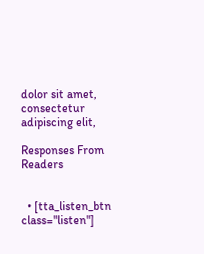dolor sit amet, consectetur adipiscing elit,

Responses From Readers


  • [tta_listen_btn class="listen"]